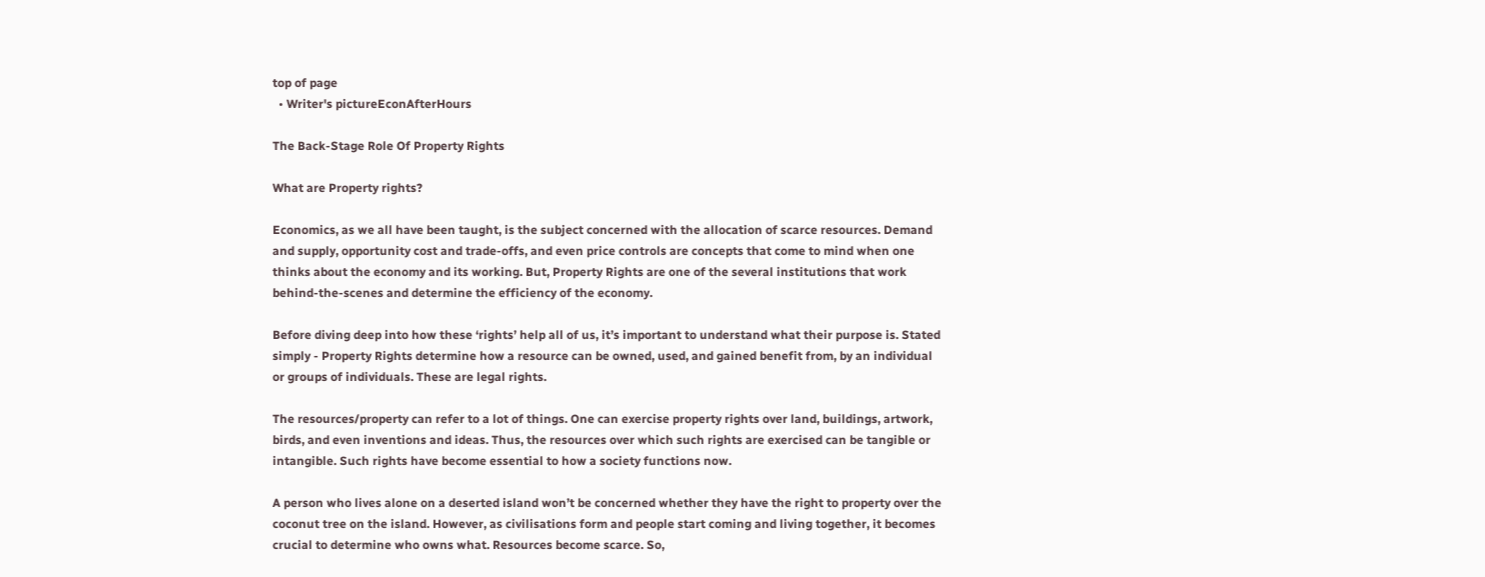top of page
  • Writer's pictureEconAfterHours

The Back-Stage Role Of Property Rights

What are Property rights?

Economics, as we all have been taught, is the subject concerned with the allocation of scarce resources. Demand and supply, opportunity cost and trade-offs, and even price controls are concepts that come to mind when one thinks about the economy and its working. But, Property Rights are one of the several institutions that work behind-the-scenes and determine the efficiency of the economy.

Before diving deep into how these ‘rights’ help all of us, it’s important to understand what their purpose is. Stated simply - Property Rights determine how a resource can be owned, used, and gained benefit from, by an individual or groups of individuals. These are legal rights.

The resources/property can refer to a lot of things. One can exercise property rights over land, buildings, artwork, birds, and even inventions and ideas. Thus, the resources over which such rights are exercised can be tangible or intangible. Such rights have become essential to how a society functions now.

A person who lives alone on a deserted island won’t be concerned whether they have the right to property over the coconut tree on the island. However, as civilisations form and people start coming and living together, it becomes crucial to determine who owns what. Resources become scarce. So,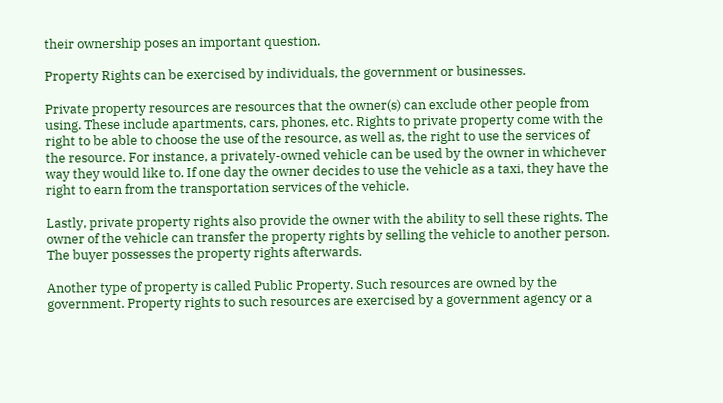their ownership poses an important question.

Property Rights can be exercised by individuals, the government or businesses.

Private property resources are resources that the owner(s) can exclude other people from using. These include apartments, cars, phones, etc. Rights to private property come with the right to be able to choose the use of the resource, as well as, the right to use the services of the resource. For instance, a privately-owned vehicle can be used by the owner in whichever way they would like to. If one day the owner decides to use the vehicle as a taxi, they have the right to earn from the transportation services of the vehicle.

Lastly, private property rights also provide the owner with the ability to sell these rights. The owner of the vehicle can transfer the property rights by selling the vehicle to another person. The buyer possesses the property rights afterwards.

Another type of property is called Public Property. Such resources are owned by the government. Property rights to such resources are exercised by a government agency or a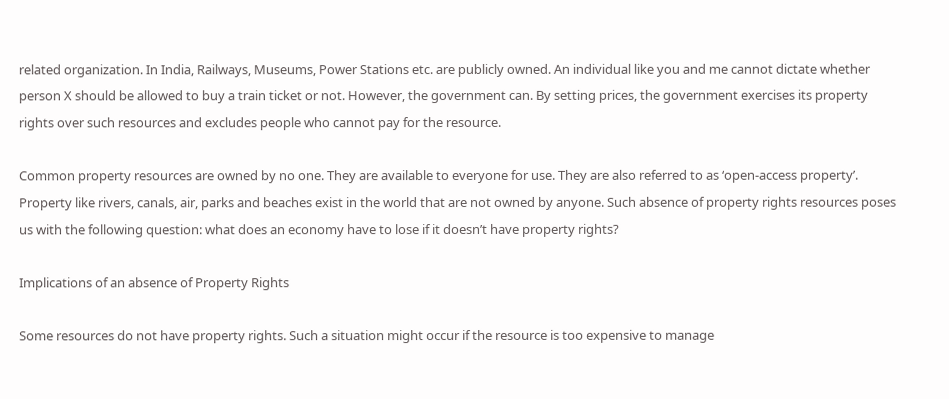related organization. In India, Railways, Museums, Power Stations etc. are publicly owned. An individual like you and me cannot dictate whether person X should be allowed to buy a train ticket or not. However, the government can. By setting prices, the government exercises its property rights over such resources and excludes people who cannot pay for the resource.

Common property resources are owned by no one. They are available to everyone for use. They are also referred to as ‘open-access property’. Property like rivers, canals, air, parks and beaches exist in the world that are not owned by anyone. Such absence of property rights resources poses us with the following question: what does an economy have to lose if it doesn’t have property rights?

Implications of an absence of Property Rights

Some resources do not have property rights. Such a situation might occur if the resource is too expensive to manage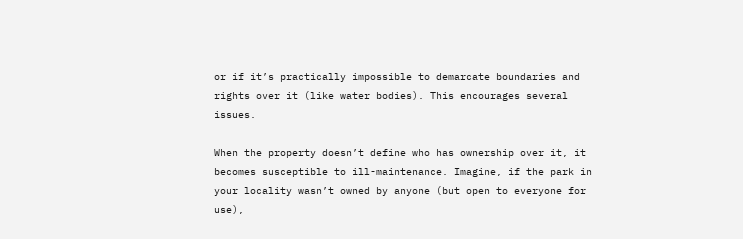or if it’s practically impossible to demarcate boundaries and rights over it (like water bodies). This encourages several issues.

When the property doesn’t define who has ownership over it, it becomes susceptible to ill-maintenance. Imagine, if the park in your locality wasn’t owned by anyone (but open to everyone for use),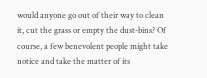would anyone go out of their way to clean it, cut the grass or empty the dust-bins? Of course, a few benevolent people might take notice and take the matter of its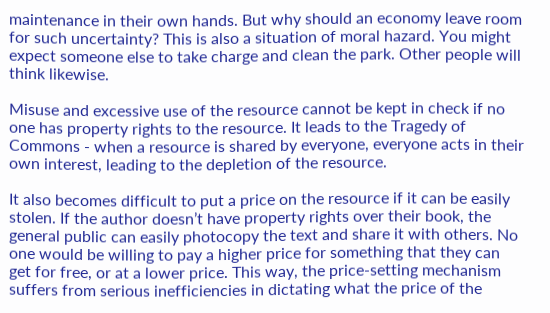maintenance in their own hands. But why should an economy leave room for such uncertainty? This is also a situation of moral hazard. You might expect someone else to take charge and clean the park. Other people will think likewise.

Misuse and excessive use of the resource cannot be kept in check if no one has property rights to the resource. It leads to the Tragedy of Commons - when a resource is shared by everyone, everyone acts in their own interest, leading to the depletion of the resource.

It also becomes difficult to put a price on the resource if it can be easily stolen. If the author doesn’t have property rights over their book, the general public can easily photocopy the text and share it with others. No one would be willing to pay a higher price for something that they can get for free, or at a lower price. This way, the price-setting mechanism suffers from serious inefficiencies in dictating what the price of the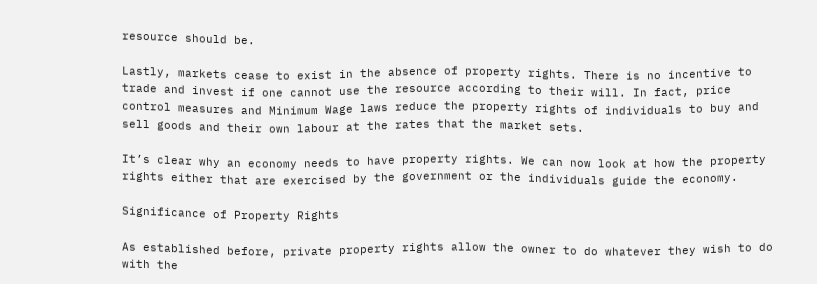resource should be.

Lastly, markets cease to exist in the absence of property rights. There is no incentive to trade and invest if one cannot use the resource according to their will. In fact, price control measures and Minimum Wage laws reduce the property rights of individuals to buy and sell goods and their own labour at the rates that the market sets.

It’s clear why an economy needs to have property rights. We can now look at how the property rights either that are exercised by the government or the individuals guide the economy.

Significance of Property Rights

As established before, private property rights allow the owner to do whatever they wish to do with the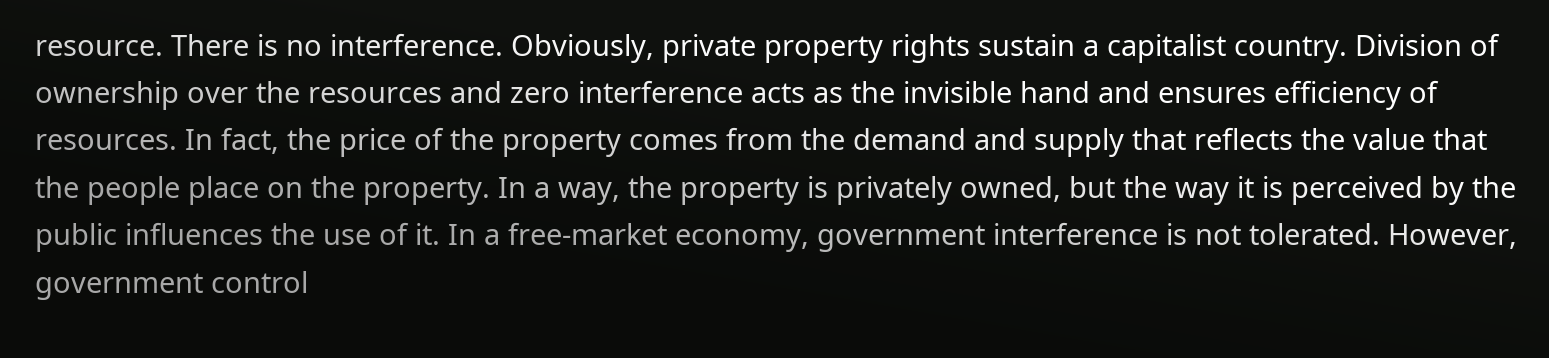resource. There is no interference. Obviously, private property rights sustain a capitalist country. Division of ownership over the resources and zero interference acts as the invisible hand and ensures efficiency of resources. In fact, the price of the property comes from the demand and supply that reflects the value that the people place on the property. In a way, the property is privately owned, but the way it is perceived by the public influences the use of it. In a free-market economy, government interference is not tolerated. However, government control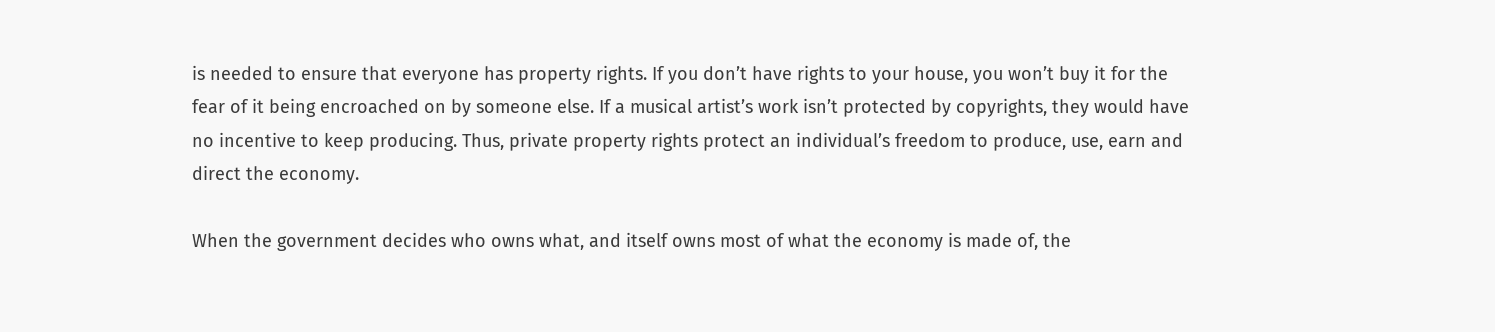is needed to ensure that everyone has property rights. If you don’t have rights to your house, you won’t buy it for the fear of it being encroached on by someone else. If a musical artist’s work isn’t protected by copyrights, they would have no incentive to keep producing. Thus, private property rights protect an individual’s freedom to produce, use, earn and direct the economy.

When the government decides who owns what, and itself owns most of what the economy is made of, the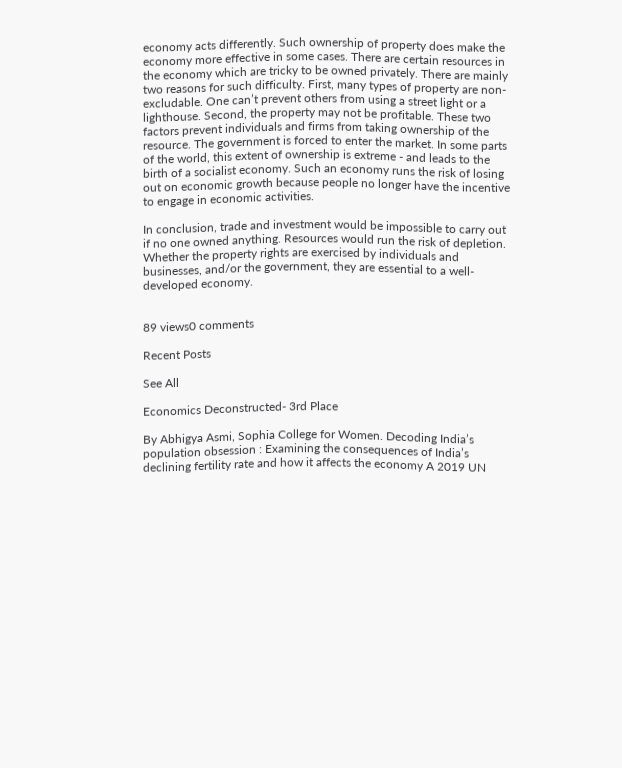economy acts differently. Such ownership of property does make the economy more effective in some cases. There are certain resources in the economy which are tricky to be owned privately. There are mainly two reasons for such difficulty. First, many types of property are non-excludable. One can’t prevent others from using a street light or a lighthouse. Second, the property may not be profitable. These two factors prevent individuals and firms from taking ownership of the resource. The government is forced to enter the market. In some parts of the world, this extent of ownership is extreme - and leads to the birth of a socialist economy. Such an economy runs the risk of losing out on economic growth because people no longer have the incentive to engage in economic activities.

In conclusion, trade and investment would be impossible to carry out if no one owned anything. Resources would run the risk of depletion. Whether the property rights are exercised by individuals and businesses, and/or the government, they are essential to a well-developed economy.


89 views0 comments

Recent Posts

See All

Economics Deconstructed- 3rd Place

By Abhigya Asmi, Sophia College for Women. Decoding India’s population obsession : Examining the consequences of India’s declining fertility rate and how it affects the economy A 2019 UN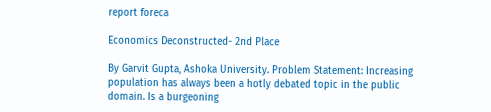report foreca

Economics Deconstructed- 2nd Place

By Garvit Gupta, Ashoka University. Problem Statement: Increasing population has always been a hotly debated topic in the public domain. Is a burgeoning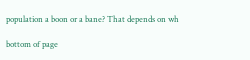population a boon or a bane? That depends on wh

bottom of page